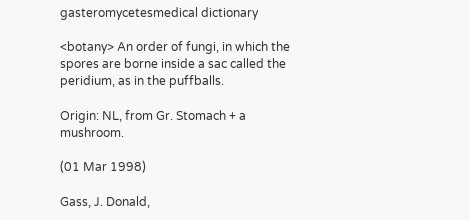gasteromycetesmedical dictionary

<botany> An order of fungi, in which the spores are borne inside a sac called the peridium, as in the puffballs.

Origin: NL, from Gr. Stomach + a mushroom.

(01 Mar 1998)

Gass, J. Donald,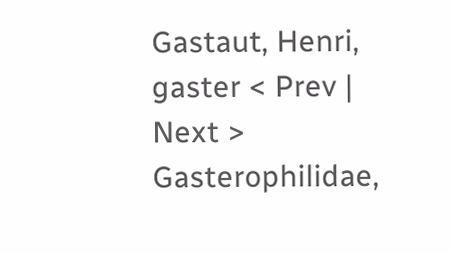Gastaut, Henri, gaster < Prev | Next > Gasterophilidae,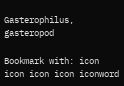Gasterophilus, gasteropod

Bookmark with: icon icon icon icon iconword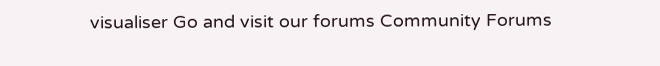visualiser Go and visit our forums Community Forums